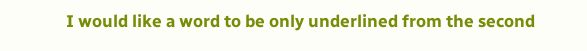I would like a word to be only underlined from the second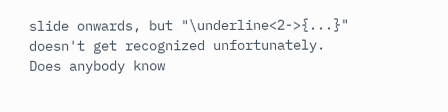slide onwards, but "\underline<2->{...}" doesn't get recognized unfortunately. Does anybody know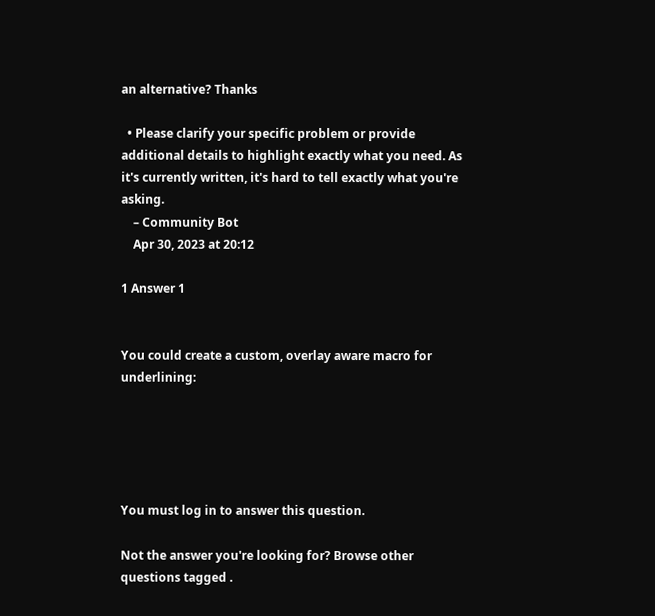an alternative? Thanks

  • Please clarify your specific problem or provide additional details to highlight exactly what you need. As it's currently written, it's hard to tell exactly what you're asking.
    – Community Bot
    Apr 30, 2023 at 20:12

1 Answer 1


You could create a custom, overlay aware macro for underlining:





You must log in to answer this question.

Not the answer you're looking for? Browse other questions tagged .